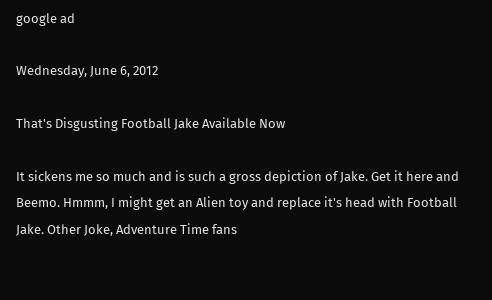google ad

Wednesday, June 6, 2012

That's Disgusting Football Jake Available Now

It sickens me so much and is such a gross depiction of Jake. Get it here and Beemo. Hmmm, I might get an Alien toy and replace it's head with Football Jake. Other Joke, Adventure Time fans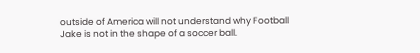outside of America will not understand why Football Jake is not in the shape of a soccer ball.